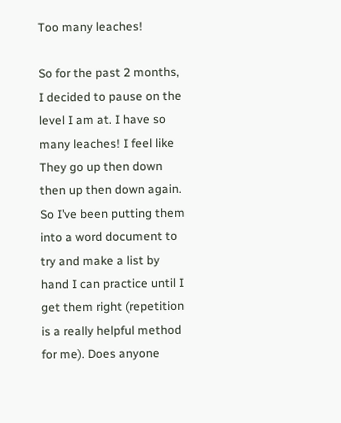Too many leaches!

So for the past 2 months, I decided to pause on the level I am at. I have so many leaches! I feel like They go up then down then up then down again. So I’ve been putting them into a word document to try and make a list by hand I can practice until I get them right (repetition is a really helpful method for me). Does anyone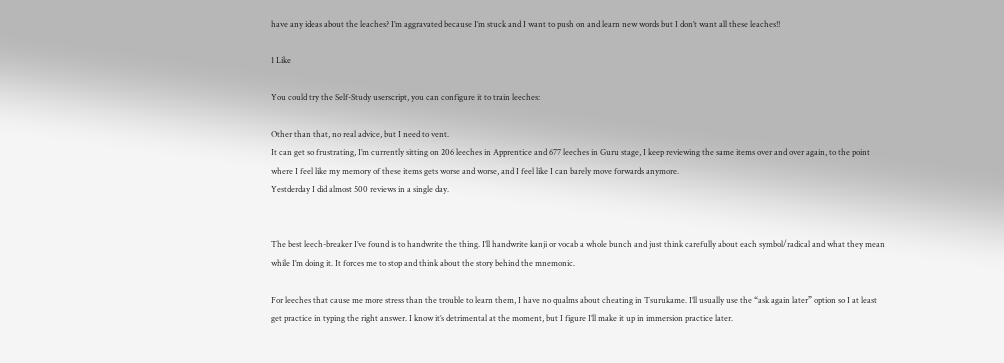have any ideas about the leaches? I’m aggravated because I’m stuck and I want to push on and learn new words but I don’t want all these leaches!!

1 Like

You could try the Self-Study userscript, you can configure it to train leeches:

Other than that, no real advice, but I need to vent.
It can get so frustrating, I’m currently sitting on 206 leeches in Apprentice and 677 leeches in Guru stage, I keep reviewing the same items over and over again, to the point where I feel like my memory of these items gets worse and worse, and I feel like I can barely move forwards anymore.
Yestderday I did almost 500 reviews in a single day.


The best leech-breaker I’ve found is to handwrite the thing. I’ll handwrite kanji or vocab a whole bunch and just think carefully about each symbol/radical and what they mean while I’m doing it. It forces me to stop and think about the story behind the mnemonic.

For leeches that cause me more stress than the trouble to learn them, I have no qualms about cheating in Tsurukame. I’ll usually use the “ask again later” option so I at least get practice in typing the right answer. I know it’s detrimental at the moment, but I figure I’ll make it up in immersion practice later.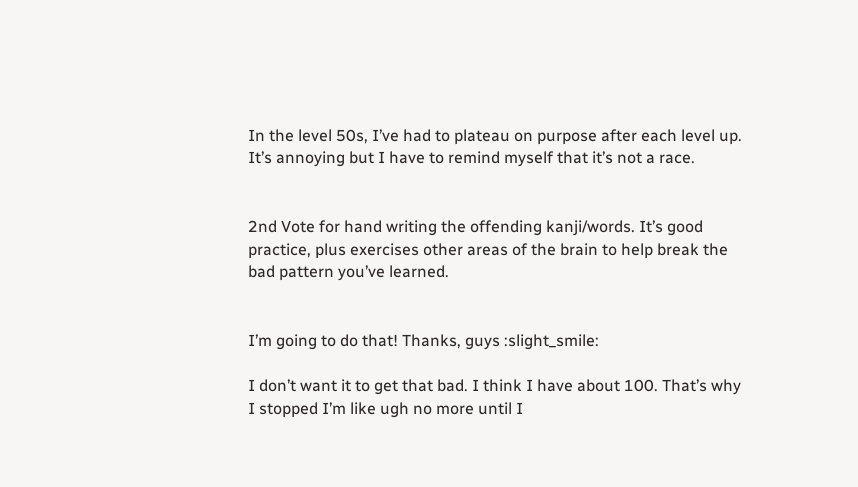In the level 50s, I’ve had to plateau on purpose after each level up. It’s annoying but I have to remind myself that it’s not a race.


2nd Vote for hand writing the offending kanji/words. It’s good practice, plus exercises other areas of the brain to help break the bad pattern you’ve learned.


I’m going to do that! Thanks, guys :slight_smile:

I don’t want it to get that bad. I think I have about 100. That’s why I stopped I’m like ugh no more until I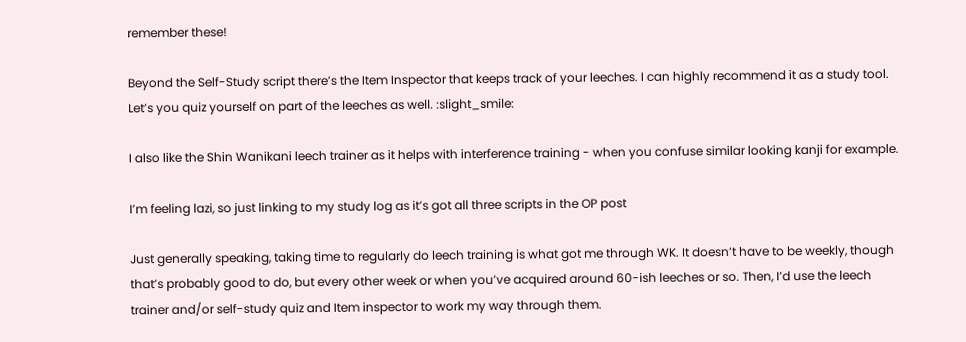remember these!

Beyond the Self-Study script there’s the Item Inspector that keeps track of your leeches. I can highly recommend it as a study tool. Let’s you quiz yourself on part of the leeches as well. :slight_smile:

I also like the Shin Wanikani leech trainer as it helps with interference training - when you confuse similar looking kanji for example.

I’m feeling lazi, so just linking to my study log as it’s got all three scripts in the OP post

Just generally speaking, taking time to regularly do leech training is what got me through WK. It doesn’t have to be weekly, though that’s probably good to do, but every other week or when you’ve acquired around 60-ish leeches or so. Then, I’d use the leech trainer and/or self-study quiz and Item inspector to work my way through them.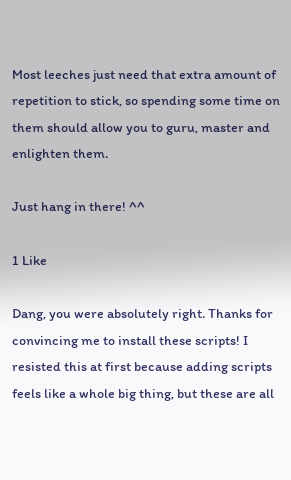Most leeches just need that extra amount of repetition to stick, so spending some time on them should allow you to guru, master and enlighten them.

Just hang in there! ^^

1 Like

Dang, you were absolutely right. Thanks for convincing me to install these scripts! I resisted this at first because adding scripts feels like a whole big thing, but these are all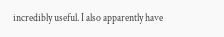incredibly useful. I also apparently have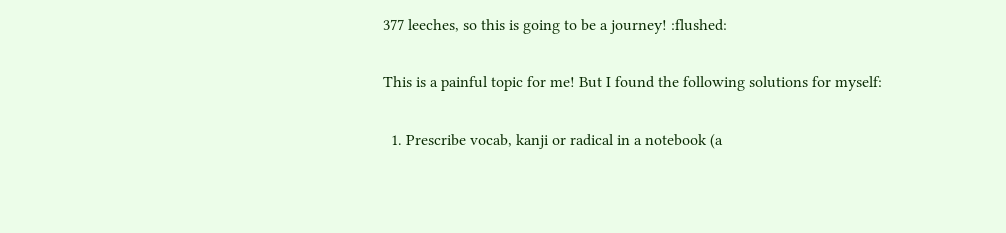377 leeches, so this is going to be a journey! :flushed:

This is a painful topic for me! But I found the following solutions for myself:

  1. Prescribe vocab, kanji or radical in a notebook (a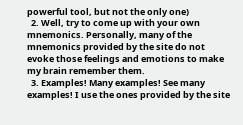powerful tool, but not the only one)
  2. Well, try to come up with your own mnemonics. Personally, many of the mnemonics provided by the site do not evoke those feelings and emotions to make my brain remember them.
  3. Examples! Many examples! See many examples! I use the ones provided by the site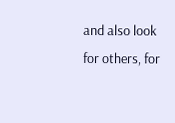and also look for others, for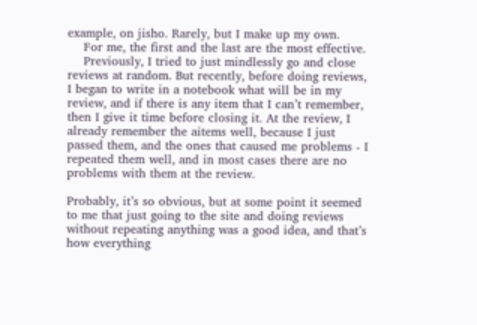example, on jisho. Rarely, but I make up my own.
    For me, the first and the last are the most effective.
    Previously, I tried to just mindlessly go and close reviews at random. But recently, before doing reviews, I began to write in a notebook what will be in my review, and if there is any item that I can’t remember, then I give it time before closing it. At the review, I already remember the aitems well, because I just passed them, and the ones that caused me problems - I repeated them well, and in most cases there are no problems with them at the review.

Probably, it’s so obvious, but at some point it seemed to me that just going to the site and doing reviews without repeating anything was a good idea, and that’s how everything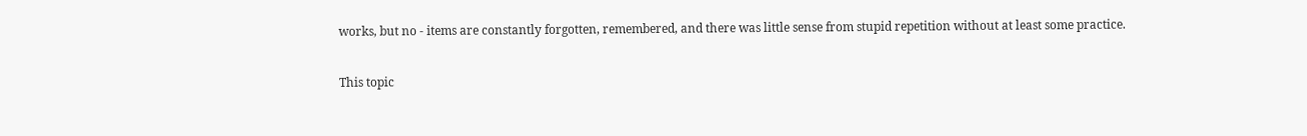works, but no - items are constantly forgotten, remembered, and there was little sense from stupid repetition without at least some practice.

This topic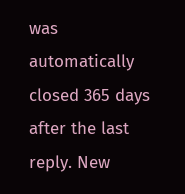was automatically closed 365 days after the last reply. New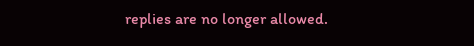replies are no longer allowed.